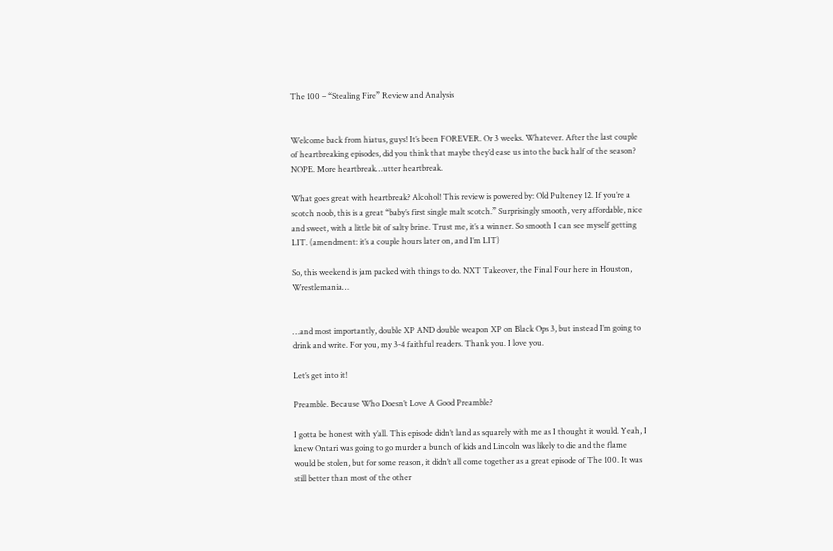The 100 – “Stealing Fire” Review and Analysis


Welcome back from hiatus, guys! It’s been FOREVER. Or 3 weeks. Whatever. After the last couple of heartbreaking episodes, did you think that maybe they’d ease us into the back half of the season? NOPE. More heartbreak…utter heartbreak.

What goes great with heartbreak? Alcohol! This review is powered by: Old Pulteney 12. If you’re a scotch noob, this is a great “baby’s first single malt scotch.” Surprisingly smooth, very affordable, nice and sweet, with a little bit of salty brine. Trust me, it’s a winner. So smooth I can see myself getting LIT. (amendment: it’s a couple hours later on, and I’m LIT)

So, this weekend is jam packed with things to do. NXT Takeover, the Final Four here in Houston, Wrestlemania…


…and most importantly, double XP AND double weapon XP on Black Ops 3, but instead I’m going to drink and write. For you, my 3-4 faithful readers. Thank you. I love you.

Let’s get into it!

Preamble. Because Who Doesn’t Love A Good Preamble?

I gotta be honest with y’all. This episode didn’t land as squarely with me as I thought it would. Yeah, I knew Ontari was going to go murder a bunch of kids and Lincoln was likely to die and the flame would be stolen, but for some reason, it didn’t all come together as a great episode of The 100. It was still better than most of the other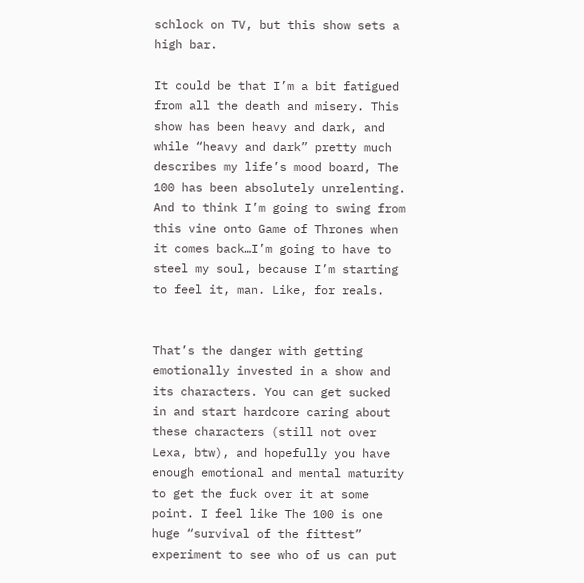schlock on TV, but this show sets a high bar.

It could be that I’m a bit fatigued from all the death and misery. This show has been heavy and dark, and while “heavy and dark” pretty much describes my life’s mood board, The 100 has been absolutely unrelenting. And to think I’m going to swing from this vine onto Game of Thrones when it comes back…I’m going to have to steel my soul, because I’m starting to feel it, man. Like, for reals.


That’s the danger with getting emotionally invested in a show and its characters. You can get sucked in and start hardcore caring about these characters (still not over Lexa, btw), and hopefully you have enough emotional and mental maturity to get the fuck over it at some point. I feel like The 100 is one huge “survival of the fittest” experiment to see who of us can put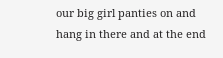our big girl panties on and hang in there and at the end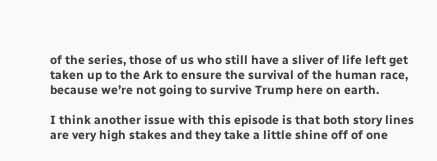of the series, those of us who still have a sliver of life left get taken up to the Ark to ensure the survival of the human race, because we’re not going to survive Trump here on earth.

I think another issue with this episode is that both story lines are very high stakes and they take a little shine off of one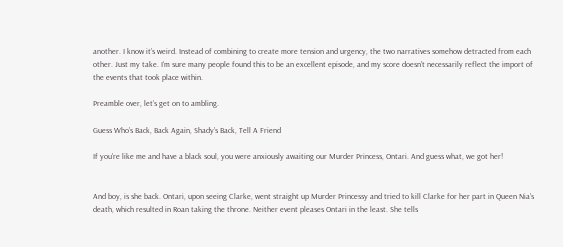another. I know it’s weird. Instead of combining to create more tension and urgency, the two narratives somehow detracted from each other. Just my take. I’m sure many people found this to be an excellent episode, and my score doesn’t necessarily reflect the import of the events that took place within.

Preamble over, let’s get on to ambling.

Guess Who’s Back, Back Again, Shady’s Back, Tell A Friend

If you’re like me and have a black soul, you were anxiously awaiting our Murder Princess, Ontari. And guess what, we got her!


And boy, is she back. Ontari, upon seeing Clarke, went straight up Murder Princessy and tried to kill Clarke for her part in Queen Nia’s death, which resulted in Roan taking the throne. Neither event pleases Ontari in the least. She tells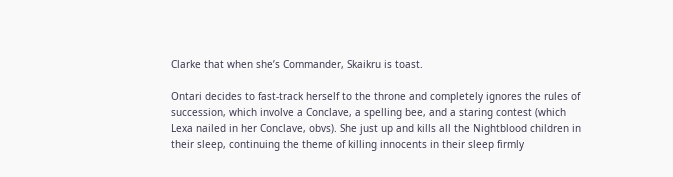Clarke that when she’s Commander, Skaikru is toast.

Ontari decides to fast-track herself to the throne and completely ignores the rules of succession, which involve a Conclave, a spelling bee, and a staring contest (which Lexa nailed in her Conclave, obvs). She just up and kills all the Nightblood children in their sleep, continuing the theme of killing innocents in their sleep firmly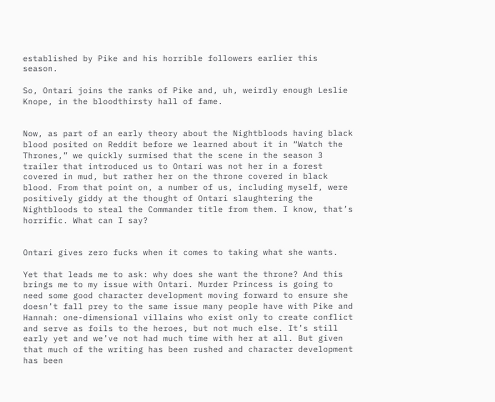established by Pike and his horrible followers earlier this season.

So, Ontari joins the ranks of Pike and, uh, weirdly enough Leslie Knope, in the bloodthirsty hall of fame.


Now, as part of an early theory about the Nightbloods having black blood posited on Reddit before we learned about it in “Watch the Thrones,” we quickly surmised that the scene in the season 3 trailer that introduced us to Ontari was not her in a forest covered in mud, but rather her on the throne covered in black blood. From that point on, a number of us, including myself, were positively giddy at the thought of Ontari slaughtering the Nightbloods to steal the Commander title from them. I know, that’s horrific. What can I say?


Ontari gives zero fucks when it comes to taking what she wants.

Yet that leads me to ask: why does she want the throne? And this brings me to my issue with Ontari. Murder Princess is going to need some good character development moving forward to ensure she doesn’t fall prey to the same issue many people have with Pike and Hannah: one-dimensional villains who exist only to create conflict and serve as foils to the heroes, but not much else. It’s still early yet and we’ve not had much time with her at all. But given that much of the writing has been rushed and character development has been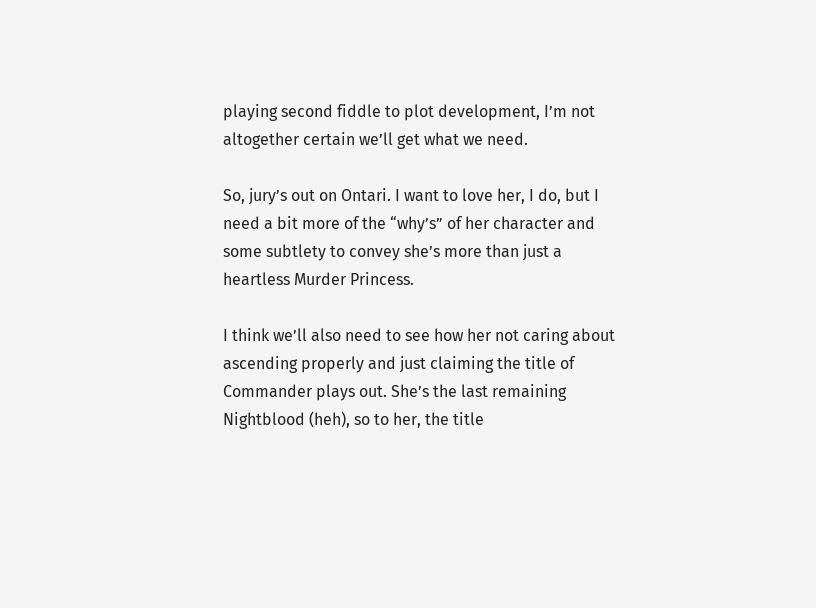playing second fiddle to plot development, I’m not altogether certain we’ll get what we need.

So, jury’s out on Ontari. I want to love her, I do, but I need a bit more of the “why’s” of her character and some subtlety to convey she’s more than just a heartless Murder Princess.

I think we’ll also need to see how her not caring about ascending properly and just claiming the title of Commander plays out. She’s the last remaining Nightblood (heh), so to her, the title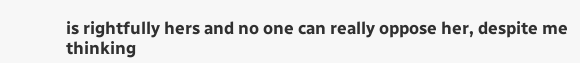is rightfully hers and no one can really oppose her, despite me thinking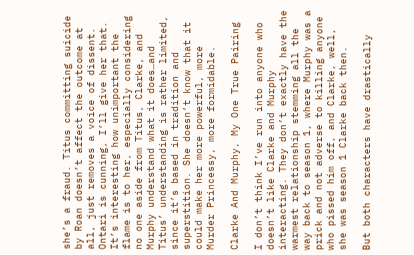she’s a fraud. Titus committing suicide by Roan doesn’t affect the outcome at all, just removes a voice of dissent. Ontari is cunning, I’ll give her that. It’s interesting how unimportant the flame is to her, especially considering no one aside from Titus, Clarke, and Murphy understand what it does…and Titus’ understanding is rather limited, since it’s based in tradition and superstition. She doesn’t know that it could make her more powerful, more Murder Princessy, more formidable.

Clarke And Murphy, My One True Pairing

I don’t think I’ve run into anyone who doesn’t like Clarke and Murphy interacting. They don’t exactly have the warmest relationship stemming all the way back to season 1, where Murphy was a prick and not adverse to killing anyone who pissed him off, and Clarke, well, she was season 1 Clarke back then.

But both characters have drastically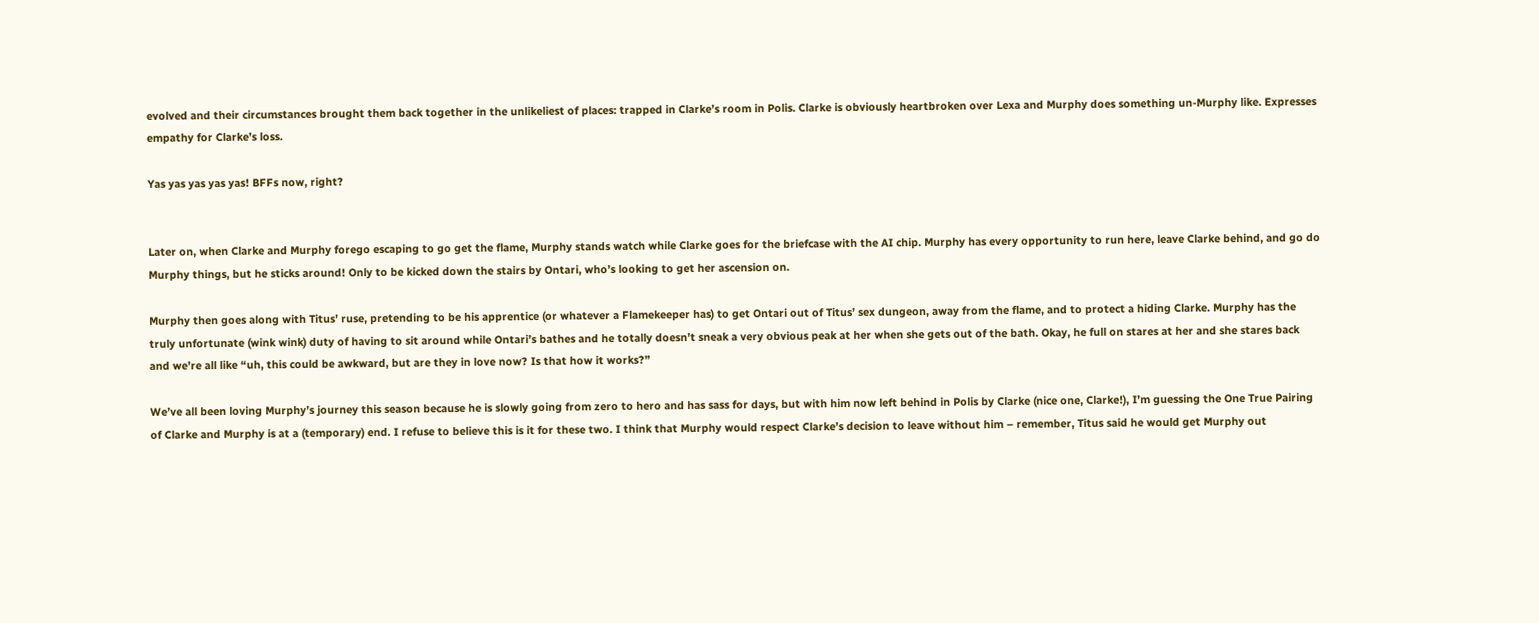evolved and their circumstances brought them back together in the unlikeliest of places: trapped in Clarke’s room in Polis. Clarke is obviously heartbroken over Lexa and Murphy does something un-Murphy like. Expresses empathy for Clarke’s loss.

Yas yas yas yas yas! BFFs now, right?


Later on, when Clarke and Murphy forego escaping to go get the flame, Murphy stands watch while Clarke goes for the briefcase with the AI chip. Murphy has every opportunity to run here, leave Clarke behind, and go do Murphy things, but he sticks around! Only to be kicked down the stairs by Ontari, who’s looking to get her ascension on.

Murphy then goes along with Titus’ ruse, pretending to be his apprentice (or whatever a Flamekeeper has) to get Ontari out of Titus’ sex dungeon, away from the flame, and to protect a hiding Clarke. Murphy has the truly unfortunate (wink wink) duty of having to sit around while Ontari’s bathes and he totally doesn’t sneak a very obvious peak at her when she gets out of the bath. Okay, he full on stares at her and she stares back and we’re all like “uh, this could be awkward, but are they in love now? Is that how it works?”

We’ve all been loving Murphy’s journey this season because he is slowly going from zero to hero and has sass for days, but with him now left behind in Polis by Clarke (nice one, Clarke!), I’m guessing the One True Pairing of Clarke and Murphy is at a (temporary) end. I refuse to believe this is it for these two. I think that Murphy would respect Clarke’s decision to leave without him – remember, Titus said he would get Murphy out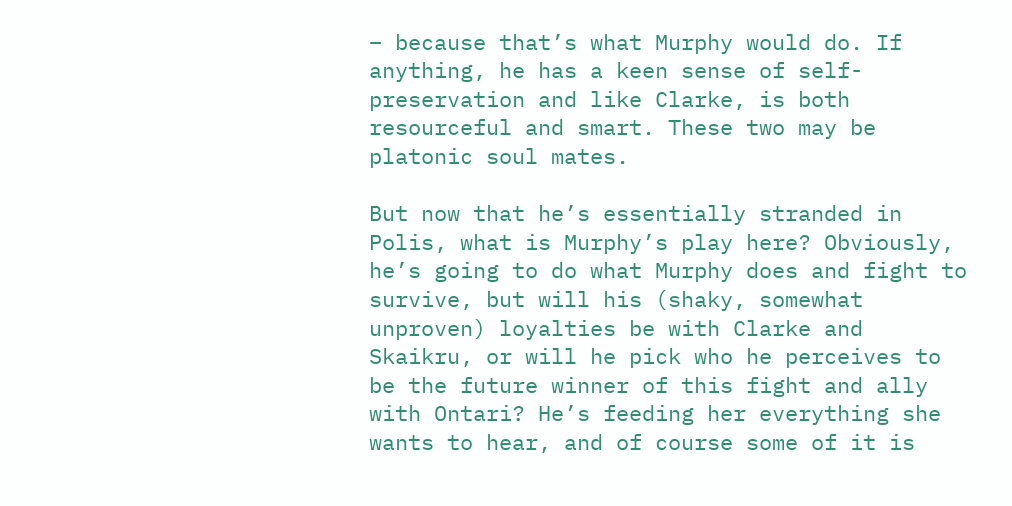– because that’s what Murphy would do. If anything, he has a keen sense of self-preservation and like Clarke, is both resourceful and smart. These two may be platonic soul mates.

But now that he’s essentially stranded in Polis, what is Murphy’s play here? Obviously, he’s going to do what Murphy does and fight to survive, but will his (shaky, somewhat unproven) loyalties be with Clarke and Skaikru, or will he pick who he perceives to be the future winner of this fight and ally with Ontari? He’s feeding her everything she wants to hear, and of course some of it is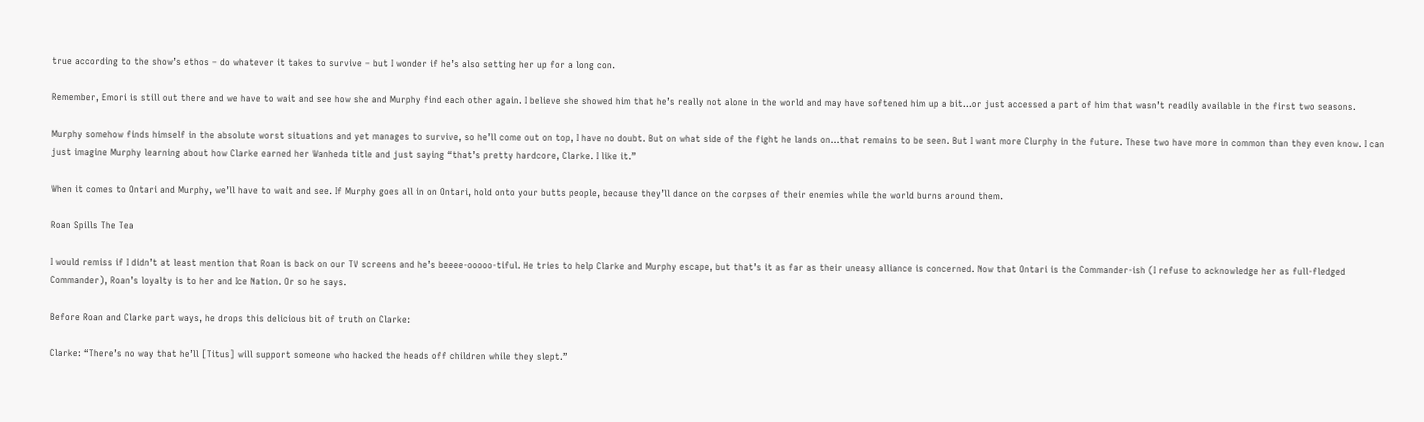true according to the show’s ethos – do whatever it takes to survive – but I wonder if he’s also setting her up for a long con.

Remember, Emori is still out there and we have to wait and see how she and Murphy find each other again. I believe she showed him that he’s really not alone in the world and may have softened him up a bit…or just accessed a part of him that wasn’t readily available in the first two seasons.

Murphy somehow finds himself in the absolute worst situations and yet manages to survive, so he’ll come out on top, I have no doubt. But on what side of the fight he lands on…that remains to be seen. But I want more Clurphy in the future. These two have more in common than they even know. I can just imagine Murphy learning about how Clarke earned her Wanheda title and just saying “that’s pretty hardcore, Clarke. I like it.”

When it comes to Ontari and Murphy, we’ll have to wait and see. If Murphy goes all in on Ontari, hold onto your butts people, because they’ll dance on the corpses of their enemies while the world burns around them.

Roan Spills The Tea

I would remiss if I didn’t at least mention that Roan is back on our TV screens and he’s beeee-ooooo-tiful. He tries to help Clarke and Murphy escape, but that’s it as far as their uneasy alliance is concerned. Now that Ontari is the Commander-ish (I refuse to acknowledge her as full-fledged Commander), Roan’s loyalty is to her and Ice Nation. Or so he says.

Before Roan and Clarke part ways, he drops this delicious bit of truth on Clarke:

Clarke: “There’s no way that he’ll [Titus] will support someone who hacked the heads off children while they slept.”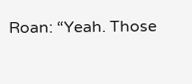Roan: “Yeah. Those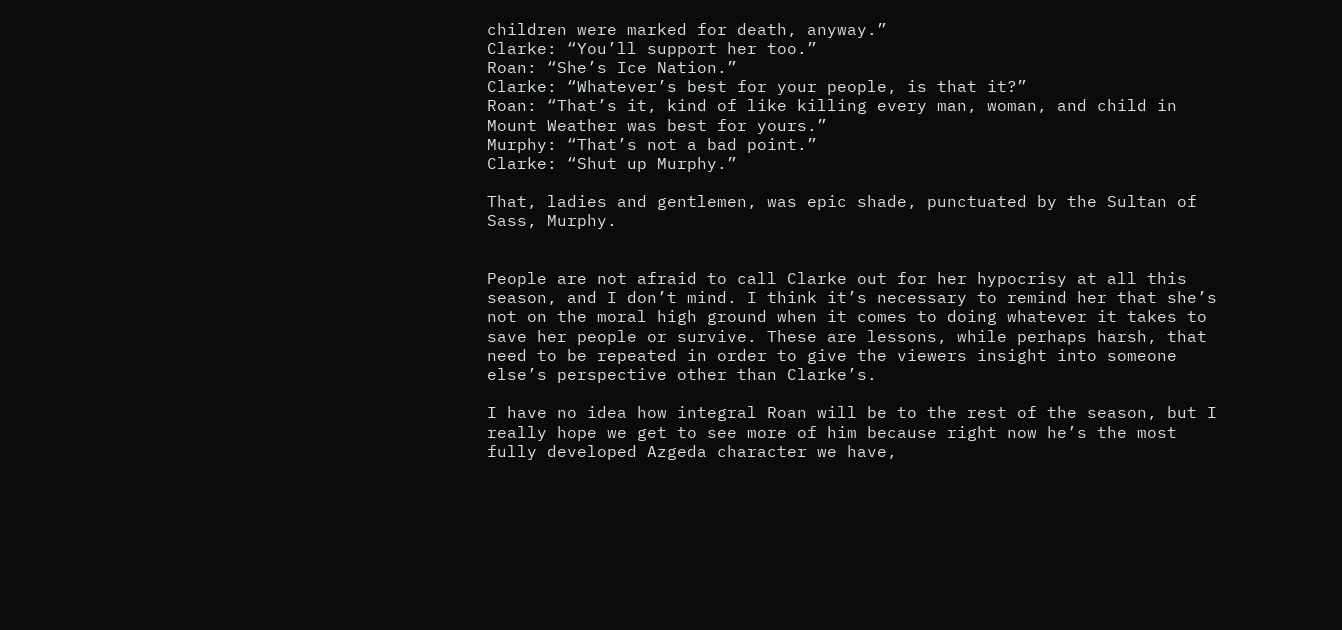children were marked for death, anyway.”
Clarke: “You’ll support her too.”
Roan: “She’s Ice Nation.”
Clarke: “Whatever’s best for your people, is that it?”
Roan: “That’s it, kind of like killing every man, woman, and child in Mount Weather was best for yours.”
Murphy: “That’s not a bad point.”
Clarke: “Shut up Murphy.”

That, ladies and gentlemen, was epic shade, punctuated by the Sultan of Sass, Murphy.


People are not afraid to call Clarke out for her hypocrisy at all this season, and I don’t mind. I think it’s necessary to remind her that she’s not on the moral high ground when it comes to doing whatever it takes to save her people or survive. These are lessons, while perhaps harsh, that need to be repeated in order to give the viewers insight into someone else’s perspective other than Clarke’s.

I have no idea how integral Roan will be to the rest of the season, but I really hope we get to see more of him because right now he’s the most fully developed Azgeda character we have,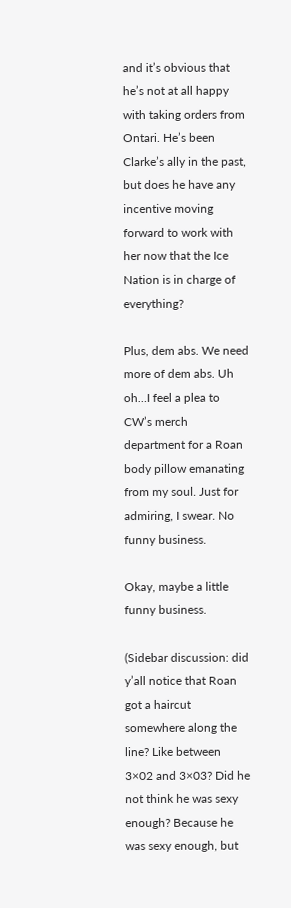and it’s obvious that he’s not at all happy with taking orders from Ontari. He’s been Clarke’s ally in the past, but does he have any incentive moving forward to work with her now that the Ice Nation is in charge of everything?

Plus, dem abs. We need more of dem abs. Uh oh…I feel a plea to CW’s merch department for a Roan body pillow emanating from my soul. Just for admiring, I swear. No funny business.

Okay, maybe a little funny business.

(Sidebar discussion: did y’all notice that Roan got a haircut somewhere along the line? Like between 3×02 and 3×03? Did he not think he was sexy enough? Because he was sexy enough, but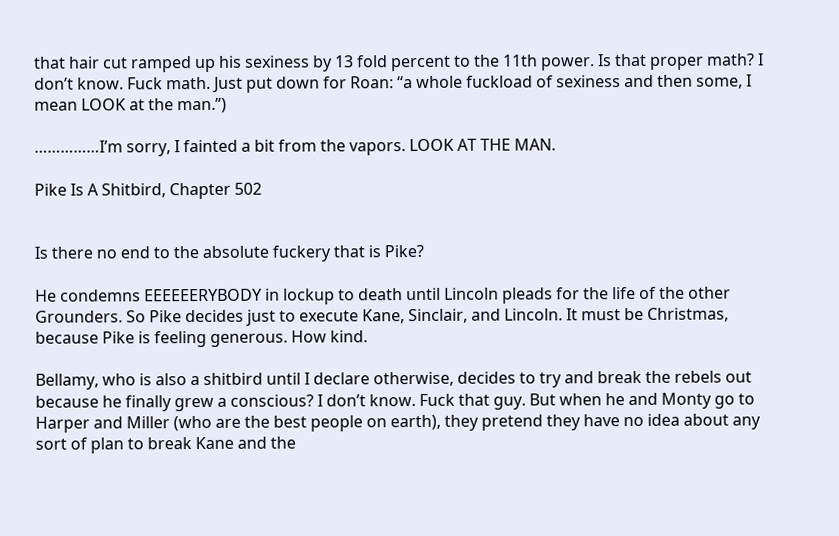that hair cut ramped up his sexiness by 13 fold percent to the 11th power. Is that proper math? I don’t know. Fuck math. Just put down for Roan: “a whole fuckload of sexiness and then some, I mean LOOK at the man.”)

……………I’m sorry, I fainted a bit from the vapors. LOOK AT THE MAN.

Pike Is A Shitbird, Chapter 502


Is there no end to the absolute fuckery that is Pike?

He condemns EEEEEERYBODY in lockup to death until Lincoln pleads for the life of the other Grounders. So Pike decides just to execute Kane, Sinclair, and Lincoln. It must be Christmas, because Pike is feeling generous. How kind.

Bellamy, who is also a shitbird until I declare otherwise, decides to try and break the rebels out because he finally grew a conscious? I don’t know. Fuck that guy. But when he and Monty go to Harper and Miller (who are the best people on earth), they pretend they have no idea about any sort of plan to break Kane and the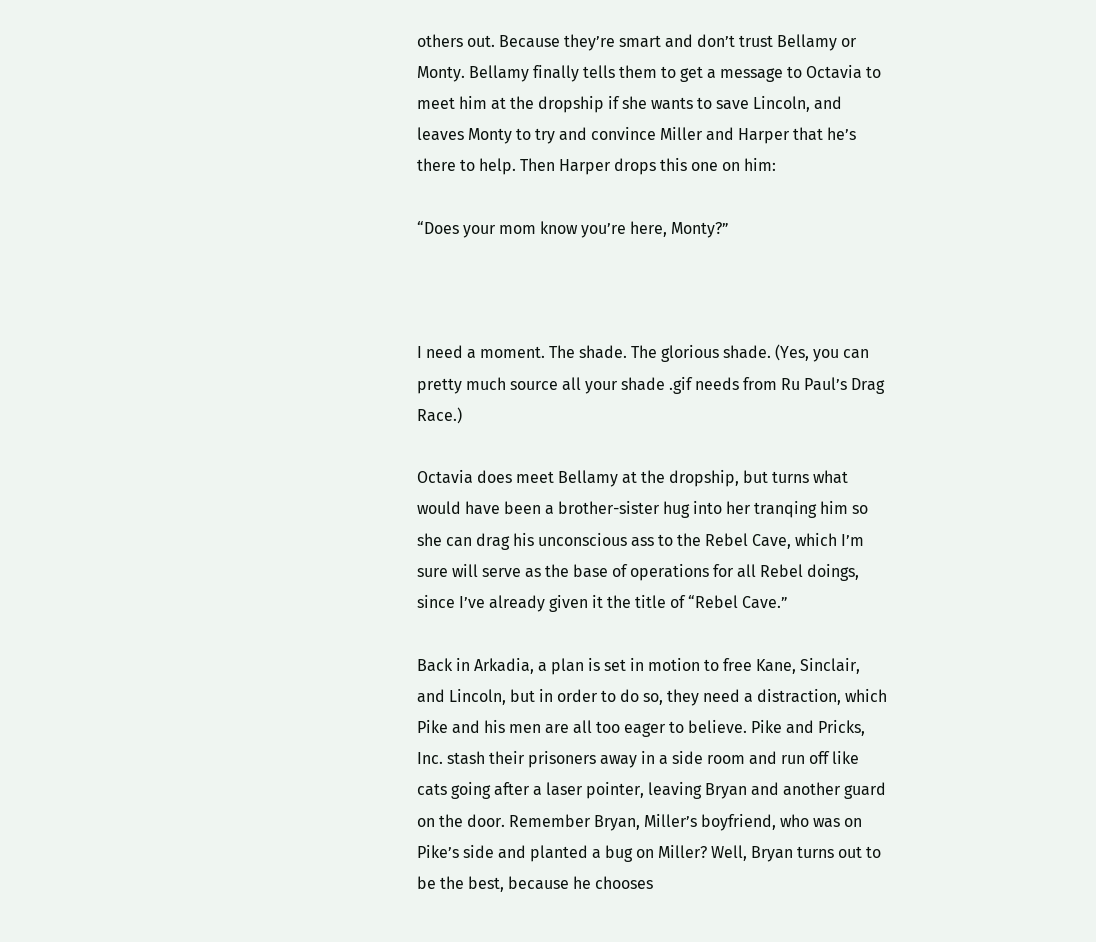others out. Because they’re smart and don’t trust Bellamy or Monty. Bellamy finally tells them to get a message to Octavia to meet him at the dropship if she wants to save Lincoln, and leaves Monty to try and convince Miller and Harper that he’s there to help. Then Harper drops this one on him:

“Does your mom know you’re here, Monty?”



I need a moment. The shade. The glorious shade. (Yes, you can pretty much source all your shade .gif needs from Ru Paul’s Drag Race.)

Octavia does meet Bellamy at the dropship, but turns what would have been a brother-sister hug into her tranqing him so she can drag his unconscious ass to the Rebel Cave, which I’m sure will serve as the base of operations for all Rebel doings, since I’ve already given it the title of “Rebel Cave.”

Back in Arkadia, a plan is set in motion to free Kane, Sinclair, and Lincoln, but in order to do so, they need a distraction, which Pike and his men are all too eager to believe. Pike and Pricks, Inc. stash their prisoners away in a side room and run off like cats going after a laser pointer, leaving Bryan and another guard on the door. Remember Bryan, Miller’s boyfriend, who was on Pike’s side and planted a bug on Miller? Well, Bryan turns out to be the best, because he chooses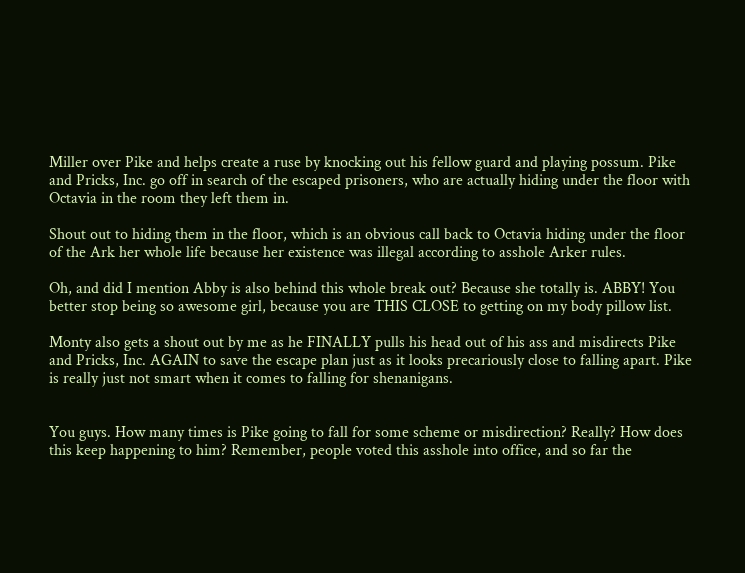Miller over Pike and helps create a ruse by knocking out his fellow guard and playing possum. Pike and Pricks, Inc. go off in search of the escaped prisoners, who are actually hiding under the floor with Octavia in the room they left them in.

Shout out to hiding them in the floor, which is an obvious call back to Octavia hiding under the floor of the Ark her whole life because her existence was illegal according to asshole Arker rules.

Oh, and did I mention Abby is also behind this whole break out? Because she totally is. ABBY! You better stop being so awesome girl, because you are THIS CLOSE to getting on my body pillow list.

Monty also gets a shout out by me as he FINALLY pulls his head out of his ass and misdirects Pike and Pricks, Inc. AGAIN to save the escape plan just as it looks precariously close to falling apart. Pike is really just not smart when it comes to falling for shenanigans.


You guys. How many times is Pike going to fall for some scheme or misdirection? Really? How does this keep happening to him? Remember, people voted this asshole into office, and so far the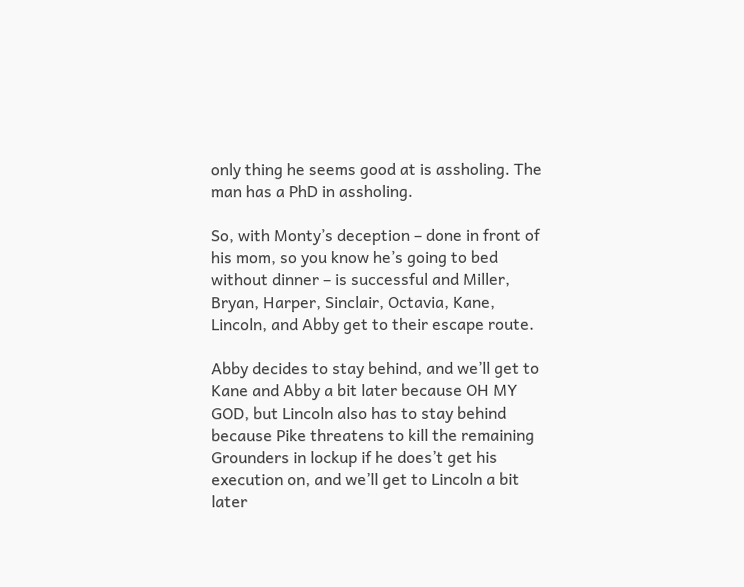only thing he seems good at is assholing. The man has a PhD in assholing.

So, with Monty’s deception – done in front of his mom, so you know he’s going to bed without dinner – is successful and Miller, Bryan, Harper, Sinclair, Octavia, Kane, Lincoln, and Abby get to their escape route.

Abby decides to stay behind, and we’ll get to Kane and Abby a bit later because OH MY GOD, but Lincoln also has to stay behind because Pike threatens to kill the remaining Grounders in lockup if he does’t get his execution on, and we’ll get to Lincoln a bit later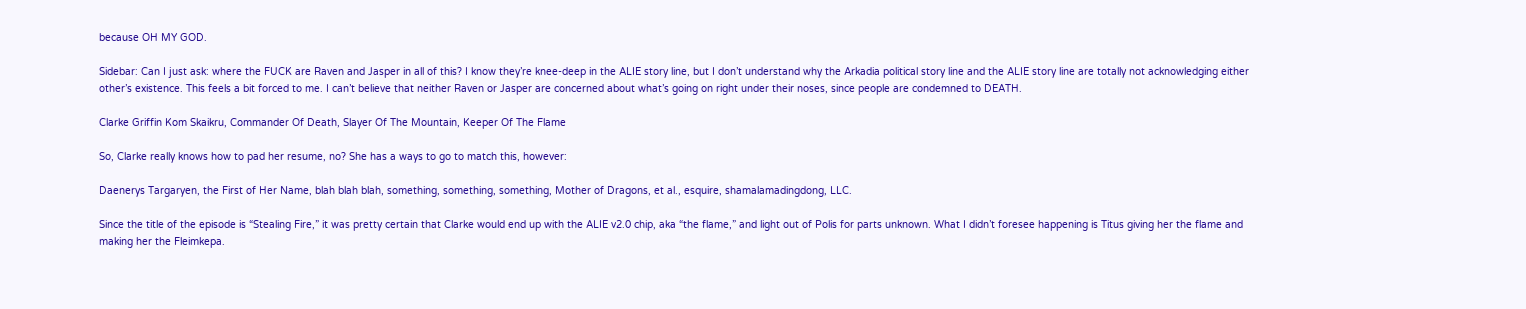because OH MY GOD.

Sidebar: Can I just ask: where the FUCK are Raven and Jasper in all of this? I know they’re knee-deep in the ALIE story line, but I don’t understand why the Arkadia political story line and the ALIE story line are totally not acknowledging either other’s existence. This feels a bit forced to me. I can’t believe that neither Raven or Jasper are concerned about what’s going on right under their noses, since people are condemned to DEATH.

Clarke Griffin Kom Skaikru, Commander Of Death, Slayer Of The Mountain, Keeper Of The Flame

So, Clarke really knows how to pad her resume, no? She has a ways to go to match this, however:

Daenerys Targaryen, the First of Her Name, blah blah blah, something, something, something, Mother of Dragons, et al., esquire, shamalamadingdong, LLC.

Since the title of the episode is “Stealing Fire,” it was pretty certain that Clarke would end up with the ALIE v2.0 chip, aka “the flame,” and light out of Polis for parts unknown. What I didn’t foresee happening is Titus giving her the flame and making her the Fleimkepa.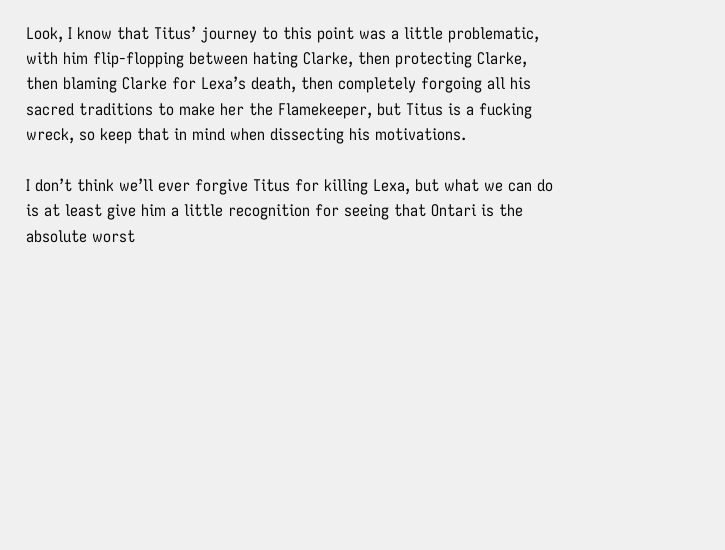Look, I know that Titus’ journey to this point was a little problematic, with him flip-flopping between hating Clarke, then protecting Clarke, then blaming Clarke for Lexa’s death, then completely forgoing all his sacred traditions to make her the Flamekeeper, but Titus is a fucking wreck, so keep that in mind when dissecting his motivations.

I don’t think we’ll ever forgive Titus for killing Lexa, but what we can do is at least give him a little recognition for seeing that Ontari is the absolute worst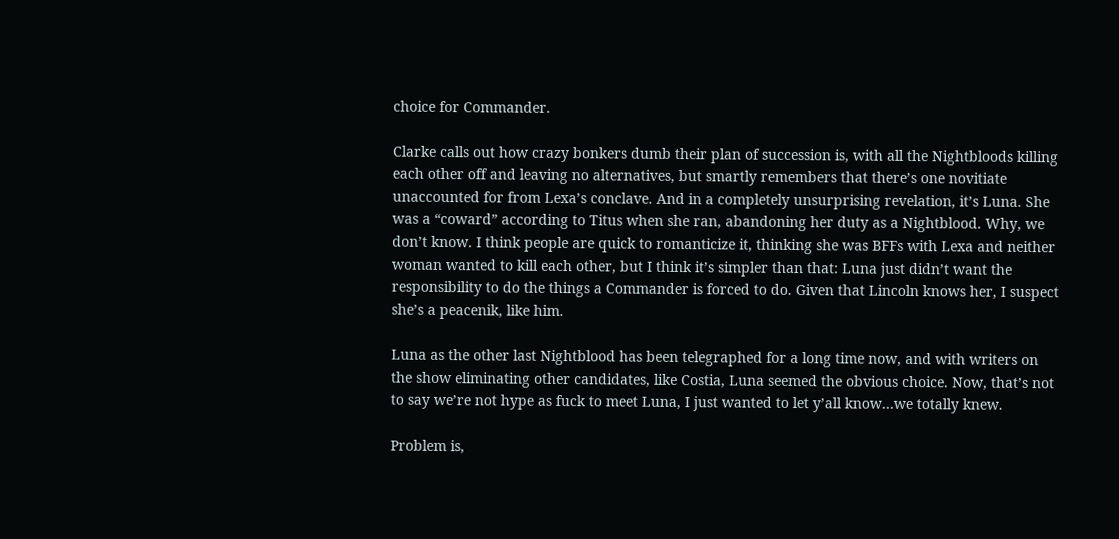choice for Commander.

Clarke calls out how crazy bonkers dumb their plan of succession is, with all the Nightbloods killing each other off and leaving no alternatives, but smartly remembers that there’s one novitiate unaccounted for from Lexa’s conclave. And in a completely unsurprising revelation, it’s Luna. She was a “coward” according to Titus when she ran, abandoning her duty as a Nightblood. Why, we don’t know. I think people are quick to romanticize it, thinking she was BFFs with Lexa and neither woman wanted to kill each other, but I think it’s simpler than that: Luna just didn’t want the responsibility to do the things a Commander is forced to do. Given that Lincoln knows her, I suspect she’s a peacenik, like him.

Luna as the other last Nightblood has been telegraphed for a long time now, and with writers on the show eliminating other candidates, like Costia, Luna seemed the obvious choice. Now, that’s not to say we’re not hype as fuck to meet Luna, I just wanted to let y’all know…we totally knew.

Problem is,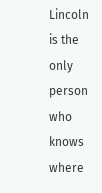Lincoln is the only person who knows where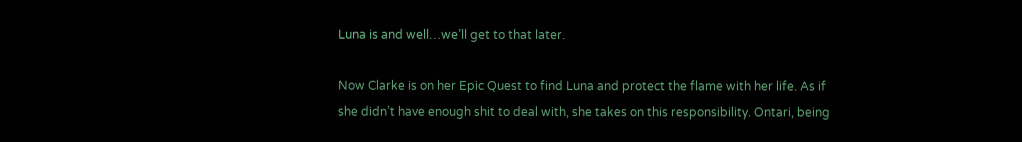Luna is and well…we’ll get to that later.

Now Clarke is on her Epic Quest to find Luna and protect the flame with her life. As if she didn’t have enough shit to deal with, she takes on this responsibility. Ontari, being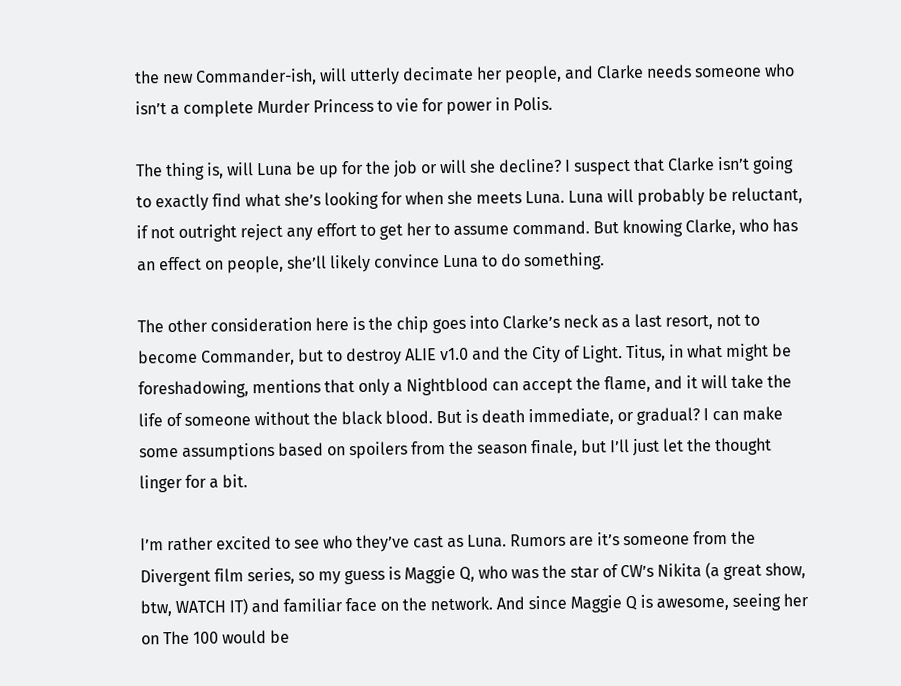the new Commander-ish, will utterly decimate her people, and Clarke needs someone who isn’t a complete Murder Princess to vie for power in Polis.

The thing is, will Luna be up for the job or will she decline? I suspect that Clarke isn’t going to exactly find what she’s looking for when she meets Luna. Luna will probably be reluctant, if not outright reject any effort to get her to assume command. But knowing Clarke, who has an effect on people, she’ll likely convince Luna to do something.

The other consideration here is the chip goes into Clarke’s neck as a last resort, not to become Commander, but to destroy ALIE v1.0 and the City of Light. Titus, in what might be foreshadowing, mentions that only a Nightblood can accept the flame, and it will take the life of someone without the black blood. But is death immediate, or gradual? I can make some assumptions based on spoilers from the season finale, but I’ll just let the thought linger for a bit.

I’m rather excited to see who they’ve cast as Luna. Rumors are it’s someone from the Divergent film series, so my guess is Maggie Q, who was the star of CW’s Nikita (a great show, btw, WATCH IT) and familiar face on the network. And since Maggie Q is awesome, seeing her on The 100 would be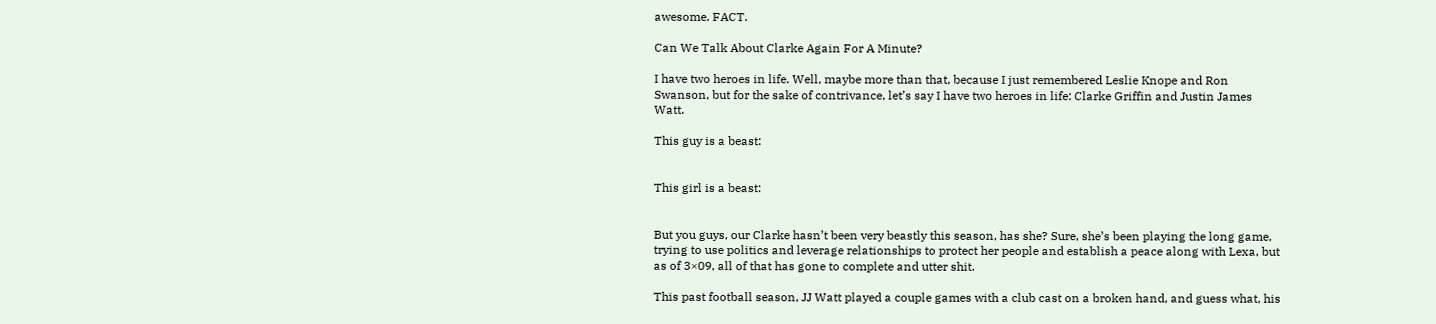awesome. FACT.

Can We Talk About Clarke Again For A Minute?

I have two heroes in life. Well, maybe more than that, because I just remembered Leslie Knope and Ron Swanson, but for the sake of contrivance, let’s say I have two heroes in life: Clarke Griffin and Justin James Watt.

This guy is a beast:


This girl is a beast:


But you guys, our Clarke hasn’t been very beastly this season, has she? Sure, she’s been playing the long game, trying to use politics and leverage relationships to protect her people and establish a peace along with Lexa, but as of 3×09, all of that has gone to complete and utter shit.

This past football season, JJ Watt played a couple games with a club cast on a broken hand, and guess what, his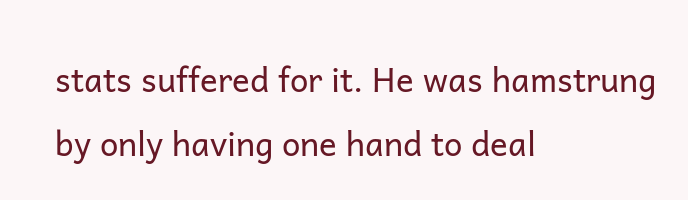stats suffered for it. He was hamstrung by only having one hand to deal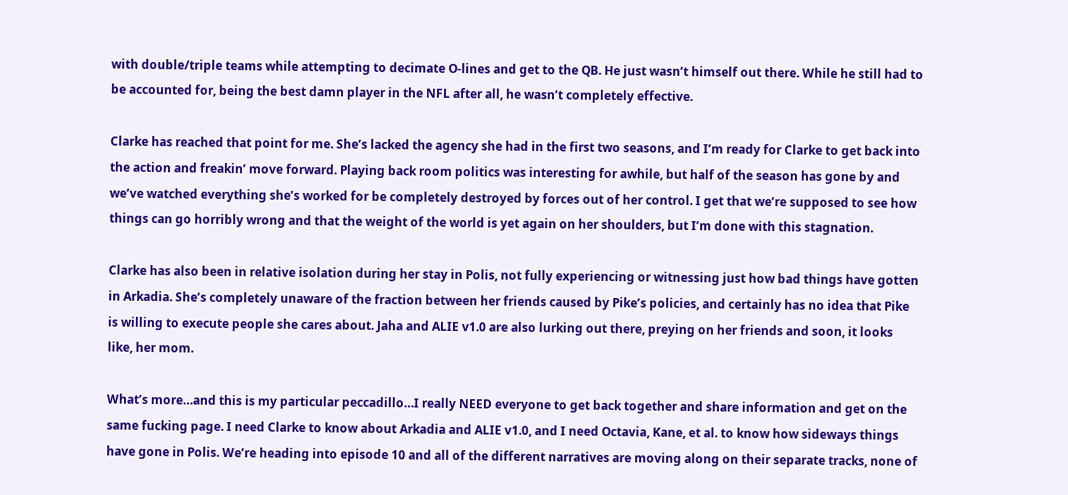with double/triple teams while attempting to decimate O-lines and get to the QB. He just wasn’t himself out there. While he still had to be accounted for, being the best damn player in the NFL after all, he wasn’t completely effective.

Clarke has reached that point for me. She’s lacked the agency she had in the first two seasons, and I’m ready for Clarke to get back into the action and freakin’ move forward. Playing back room politics was interesting for awhile, but half of the season has gone by and we’ve watched everything she’s worked for be completely destroyed by forces out of her control. I get that we’re supposed to see how things can go horribly wrong and that the weight of the world is yet again on her shoulders, but I’m done with this stagnation.

Clarke has also been in relative isolation during her stay in Polis, not fully experiencing or witnessing just how bad things have gotten in Arkadia. She’s completely unaware of the fraction between her friends caused by Pike’s policies, and certainly has no idea that Pike is willing to execute people she cares about. Jaha and ALIE v1.0 are also lurking out there, preying on her friends and soon, it looks like, her mom.

What’s more…and this is my particular peccadillo…I really NEED everyone to get back together and share information and get on the same fucking page. I need Clarke to know about Arkadia and ALIE v1.0, and I need Octavia, Kane, et al. to know how sideways things have gone in Polis. We’re heading into episode 10 and all of the different narratives are moving along on their separate tracks, none of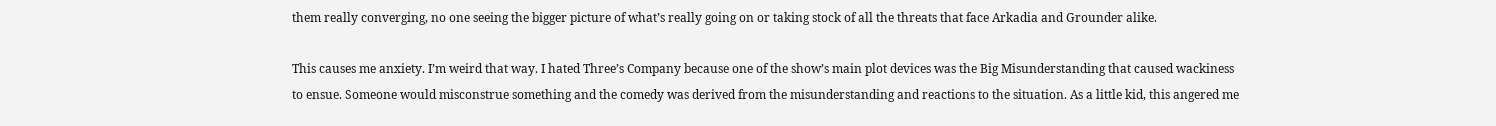them really converging, no one seeing the bigger picture of what’s really going on or taking stock of all the threats that face Arkadia and Grounder alike.

This causes me anxiety. I’m weird that way. I hated Three’s Company because one of the show’s main plot devices was the Big Misunderstanding that caused wackiness to ensue. Someone would misconstrue something and the comedy was derived from the misunderstanding and reactions to the situation. As a little kid, this angered me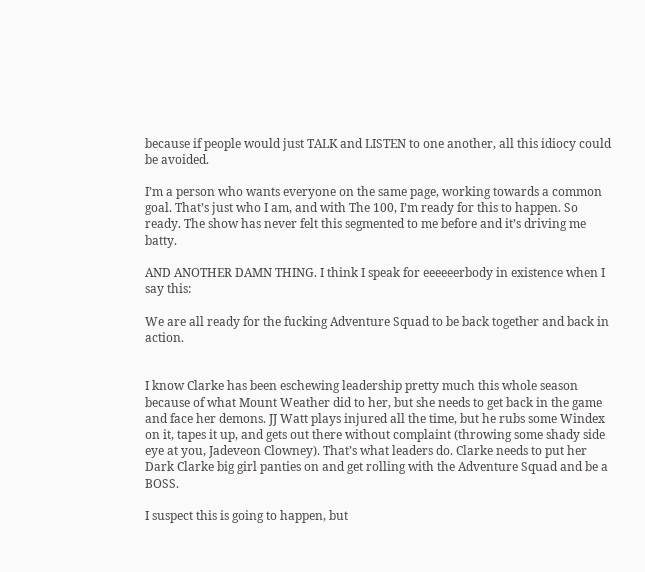because if people would just TALK and LISTEN to one another, all this idiocy could be avoided.

I’m a person who wants everyone on the same page, working towards a common goal. That’s just who I am, and with The 100, I’m ready for this to happen. So ready. The show has never felt this segmented to me before and it’s driving me batty.

AND ANOTHER DAMN THING. I think I speak for eeeeeerbody in existence when I say this:

We are all ready for the fucking Adventure Squad to be back together and back in action.


I know Clarke has been eschewing leadership pretty much this whole season because of what Mount Weather did to her, but she needs to get back in the game and face her demons. JJ Watt plays injured all the time, but he rubs some Windex on it, tapes it up, and gets out there without complaint (throwing some shady side eye at you, Jadeveon Clowney). That’s what leaders do. Clarke needs to put her Dark Clarke big girl panties on and get rolling with the Adventure Squad and be a BOSS.

I suspect this is going to happen, but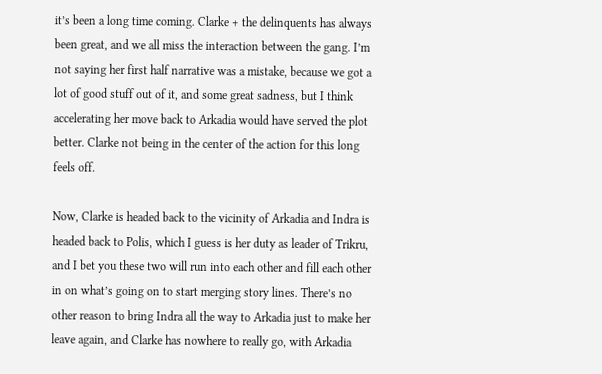it’s been a long time coming. Clarke + the delinquents has always been great, and we all miss the interaction between the gang. I’m not saying her first half narrative was a mistake, because we got a lot of good stuff out of it, and some great sadness, but I think accelerating her move back to Arkadia would have served the plot better. Clarke not being in the center of the action for this long feels off.

Now, Clarke is headed back to the vicinity of Arkadia and Indra is headed back to Polis, which I guess is her duty as leader of Trikru, and I bet you these two will run into each other and fill each other in on what’s going on to start merging story lines. There’s no other reason to bring Indra all the way to Arkadia just to make her leave again, and Clarke has nowhere to really go, with Arkadia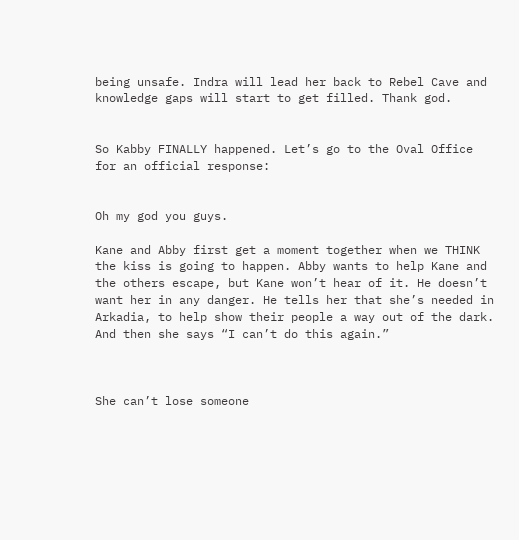being unsafe. Indra will lead her back to Rebel Cave and knowledge gaps will start to get filled. Thank god.


So Kabby FINALLY happened. Let’s go to the Oval Office for an official response:


Oh my god you guys.

Kane and Abby first get a moment together when we THINK the kiss is going to happen. Abby wants to help Kane and the others escape, but Kane won’t hear of it. He doesn’t want her in any danger. He tells her that she’s needed in Arkadia, to help show their people a way out of the dark. And then she says “I can’t do this again.”



She can’t lose someone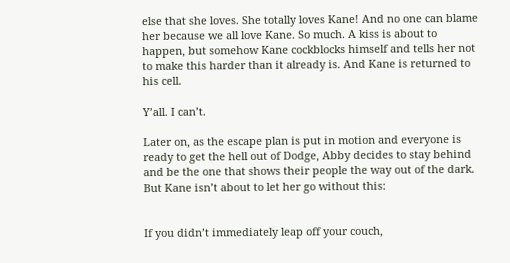else that she loves. She totally loves Kane! And no one can blame her because we all love Kane. So much. A kiss is about to happen, but somehow Kane cockblocks himself and tells her not to make this harder than it already is. And Kane is returned to his cell.

Y’all. I can’t.

Later on, as the escape plan is put in motion and everyone is ready to get the hell out of Dodge, Abby decides to stay behind and be the one that shows their people the way out of the dark. But Kane isn’t about to let her go without this:


If you didn’t immediately leap off your couch,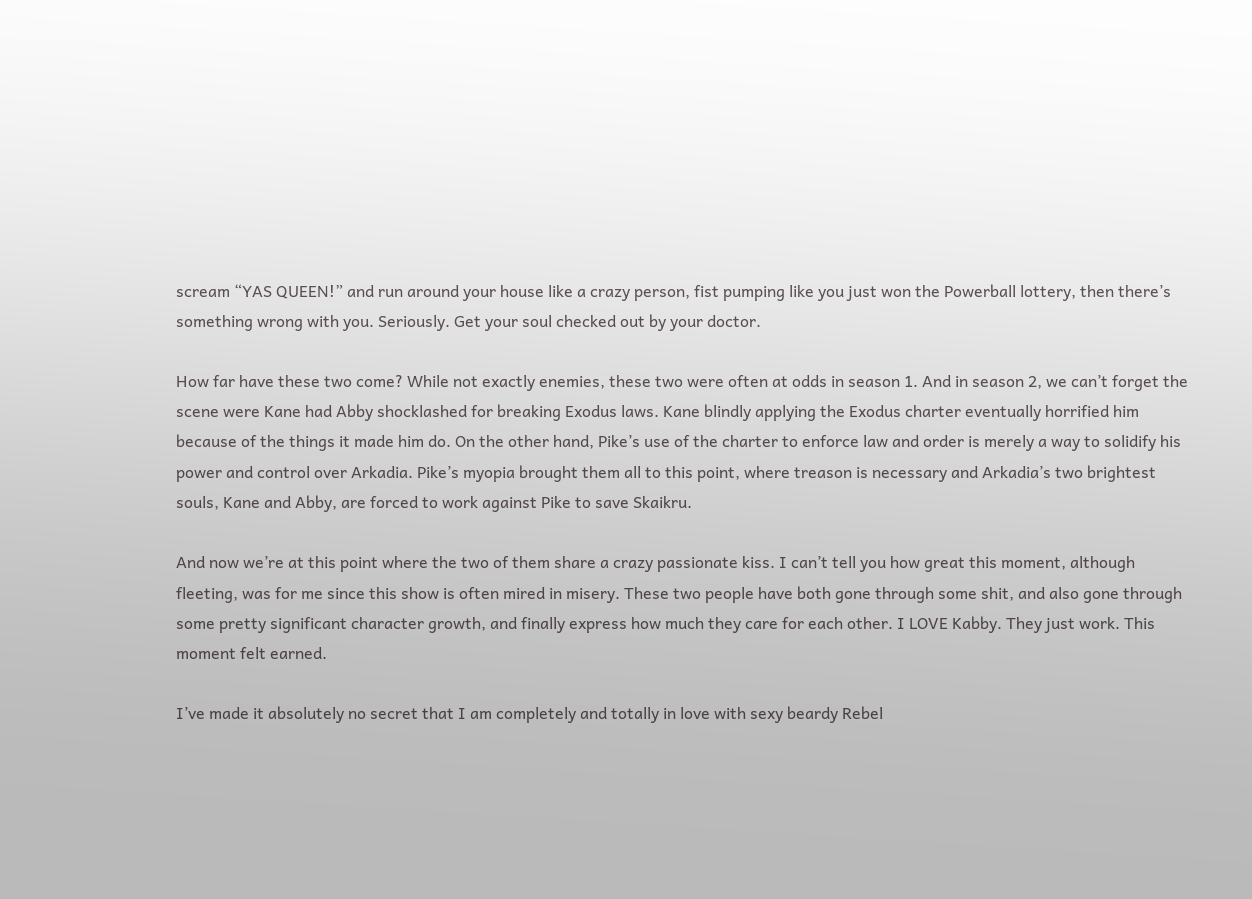scream “YAS QUEEN!” and run around your house like a crazy person, fist pumping like you just won the Powerball lottery, then there’s something wrong with you. Seriously. Get your soul checked out by your doctor.

How far have these two come? While not exactly enemies, these two were often at odds in season 1. And in season 2, we can’t forget the scene were Kane had Abby shocklashed for breaking Exodus laws. Kane blindly applying the Exodus charter eventually horrified him because of the things it made him do. On the other hand, Pike’s use of the charter to enforce law and order is merely a way to solidify his power and control over Arkadia. Pike’s myopia brought them all to this point, where treason is necessary and Arkadia’s two brightest souls, Kane and Abby, are forced to work against Pike to save Skaikru.

And now we’re at this point where the two of them share a crazy passionate kiss. I can’t tell you how great this moment, although fleeting, was for me since this show is often mired in misery. These two people have both gone through some shit, and also gone through some pretty significant character growth, and finally express how much they care for each other. I LOVE Kabby. They just work. This moment felt earned.

I’ve made it absolutely no secret that I am completely and totally in love with sexy beardy Rebel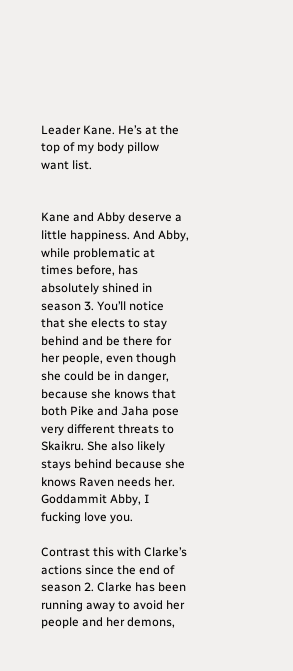Leader Kane. He’s at the top of my body pillow want list.


Kane and Abby deserve a little happiness. And Abby, while problematic at times before, has absolutely shined in season 3. You’ll notice that she elects to stay behind and be there for her people, even though she could be in danger, because she knows that both Pike and Jaha pose very different threats to Skaikru. She also likely stays behind because she knows Raven needs her. Goddammit Abby, I fucking love you.

Contrast this with Clarke’s actions since the end of season 2. Clarke has been running away to avoid her people and her demons,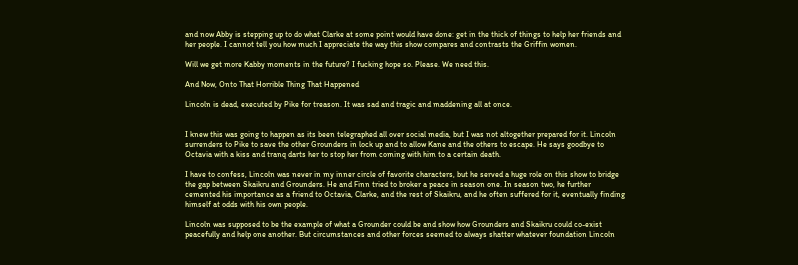and now Abby is stepping up to do what Clarke at some point would have done: get in the thick of things to help her friends and her people. I cannot tell you how much I appreciate the way this show compares and contrasts the Griffin women.

Will we get more Kabby moments in the future? I fucking hope so. Please. We need this.

And Now, Onto That Horrible Thing That Happened

Lincoln is dead, executed by Pike for treason. It was sad and tragic and maddening all at once.


I knew this was going to happen as its been telegraphed all over social media, but I was not altogether prepared for it. Lincoln surrenders to Pike to save the other Grounders in lock up and to allow Kane and the others to escape. He says goodbye to Octavia with a kiss and tranq darts her to stop her from coming with him to a certain death.

I have to confess, Lincoln was never in my inner circle of favorite characters, but he served a huge role on this show to bridge the gap between Skaikru and Grounders. He and Finn tried to broker a peace in season one. In season two, he further cemented his importance as a friend to Octavia, Clarke, and the rest of Skaikru, and he often suffered for it, eventually finding himself at odds with his own people.

Lincoln was supposed to be the example of what a Grounder could be and show how Grounders and Skaikru could co-exist peacefully and help one another. But circumstances and other forces seemed to always shatter whatever foundation Lincoln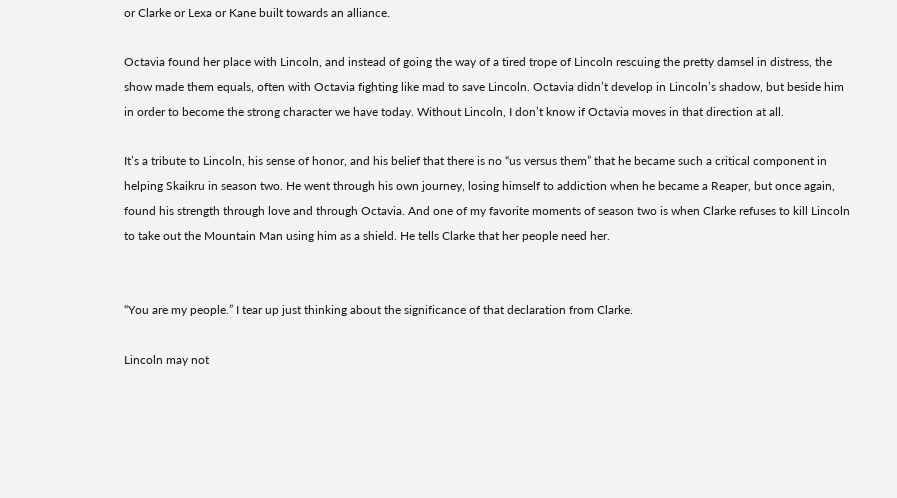or Clarke or Lexa or Kane built towards an alliance.

Octavia found her place with Lincoln, and instead of going the way of a tired trope of Lincoln rescuing the pretty damsel in distress, the show made them equals, often with Octavia fighting like mad to save Lincoln. Octavia didn’t develop in Lincoln’s shadow, but beside him in order to become the strong character we have today. Without Lincoln, I don’t know if Octavia moves in that direction at all.

It’s a tribute to Lincoln, his sense of honor, and his belief that there is no “us versus them” that he became such a critical component in helping Skaikru in season two. He went through his own journey, losing himself to addiction when he became a Reaper, but once again, found his strength through love and through Octavia. And one of my favorite moments of season two is when Clarke refuses to kill Lincoln to take out the Mountain Man using him as a shield. He tells Clarke that her people need her.


“You are my people.” I tear up just thinking about the significance of that declaration from Clarke.

Lincoln may not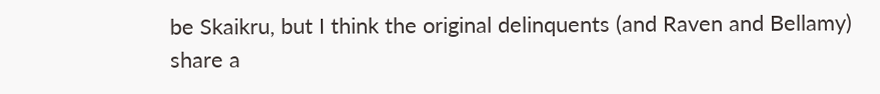be Skaikru, but I think the original delinquents (and Raven and Bellamy) share a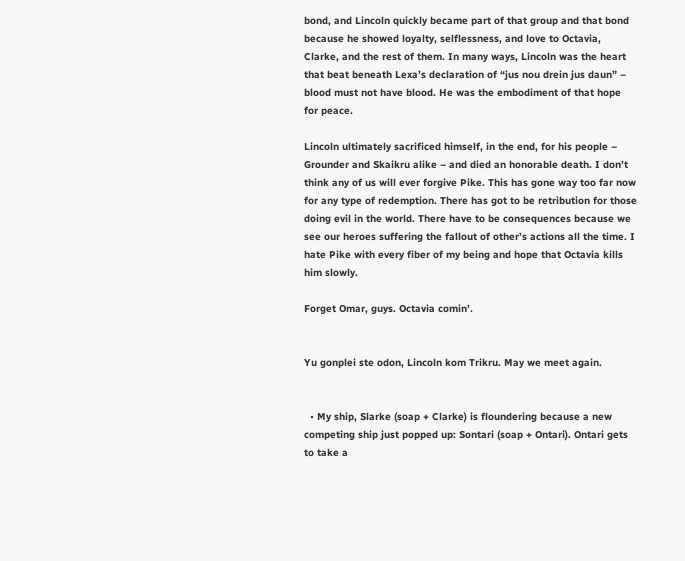bond, and Lincoln quickly became part of that group and that bond because he showed loyalty, selflessness, and love to Octavia, Clarke, and the rest of them. In many ways, Lincoln was the heart that beat beneath Lexa’s declaration of “jus nou drein jus daun” – blood must not have blood. He was the embodiment of that hope for peace.

Lincoln ultimately sacrificed himself, in the end, for his people – Grounder and Skaikru alike – and died an honorable death. I don’t think any of us will ever forgive Pike. This has gone way too far now for any type of redemption. There has got to be retribution for those doing evil in the world. There have to be consequences because we see our heroes suffering the fallout of other’s actions all the time. I hate Pike with every fiber of my being and hope that Octavia kills him slowly.

Forget Omar, guys. Octavia comin’.


Yu gonplei ste odon, Lincoln kom Trikru. May we meet again.


  • My ship, Slarke (soap + Clarke) is floundering because a new competing ship just popped up: Sontari (soap + Ontari). Ontari gets to take a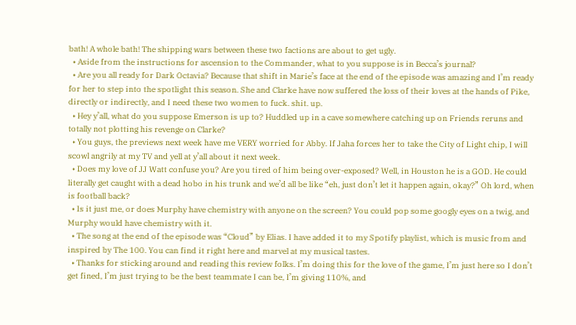bath! A whole bath! The shipping wars between these two factions are about to get ugly.
  • Aside from the instructions for ascension to the Commander, what to you suppose is in Becca’s journal?
  • Are you all ready for Dark Octavia? Because that shift in Marie’s face at the end of the episode was amazing and I’m ready for her to step into the spotlight this season. She and Clarke have now suffered the loss of their loves at the hands of Pike, directly or indirectly, and I need these two women to fuck. shit. up.
  • Hey y’all, what do you suppose Emerson is up to? Huddled up in a cave somewhere catching up on Friends reruns and totally not plotting his revenge on Clarke?
  • You guys, the previews next week have me VERY worried for Abby. If Jaha forces her to take the City of Light chip, I will scowl angrily at my TV and yell at y’all about it next week.
  • Does my love of JJ Watt confuse you? Are you tired of him being over-exposed? Well, in Houston he is a GOD. He could literally get caught with a dead hobo in his trunk and we’d all be like “eh, just don’t let it happen again, okay?” Oh lord, when is football back?
  • Is it just me, or does Murphy have chemistry with anyone on the screen? You could pop some googly eyes on a twig, and Murphy would have chemistry with it.
  • The song at the end of the episode was “Cloud” by Elias. I have added it to my Spotify playlist, which is music from and inspired by The 100. You can find it right here and marvel at my musical tastes.
  • Thanks for sticking around and reading this review folks. I’m doing this for the love of the game, I’m just here so I don’t get fined, I’m just trying to be the best teammate I can be, I’m giving 110%, and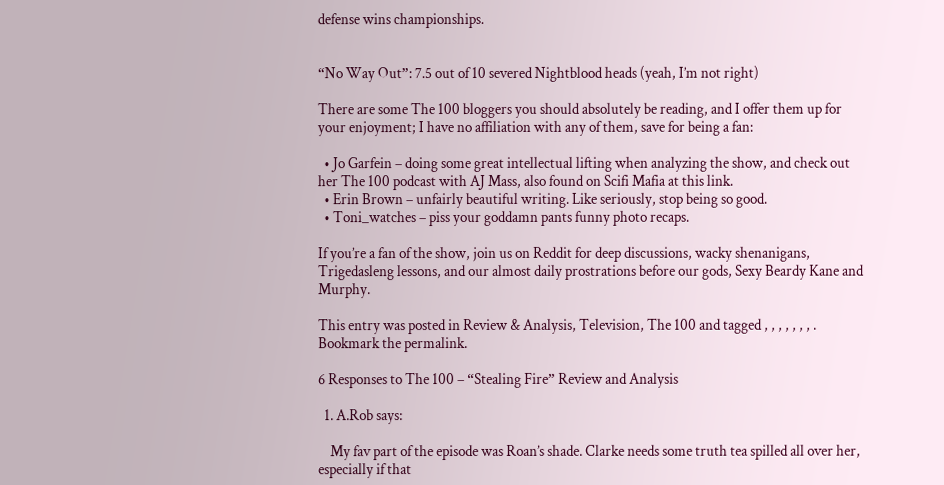defense wins championships.


“No Way Out”: 7.5 out of 10 severed Nightblood heads (yeah, I’m not right)

There are some The 100 bloggers you should absolutely be reading, and I offer them up for your enjoyment; I have no affiliation with any of them, save for being a fan:

  • Jo Garfein – doing some great intellectual lifting when analyzing the show, and check out her The 100 podcast with AJ Mass, also found on Scifi Mafia at this link.
  • Erin Brown – unfairly beautiful writing. Like seriously, stop being so good.
  • Toni_watches – piss your goddamn pants funny photo recaps.

If you’re a fan of the show, join us on Reddit for deep discussions, wacky shenanigans, Trigedasleng lessons, and our almost daily prostrations before our gods, Sexy Beardy Kane and Murphy.

This entry was posted in Review & Analysis, Television, The 100 and tagged , , , , , , , . Bookmark the permalink.

6 Responses to The 100 – “Stealing Fire” Review and Analysis

  1. A.Rob says:

    My fav part of the episode was Roan’s shade. Clarke needs some truth tea spilled all over her, especially if that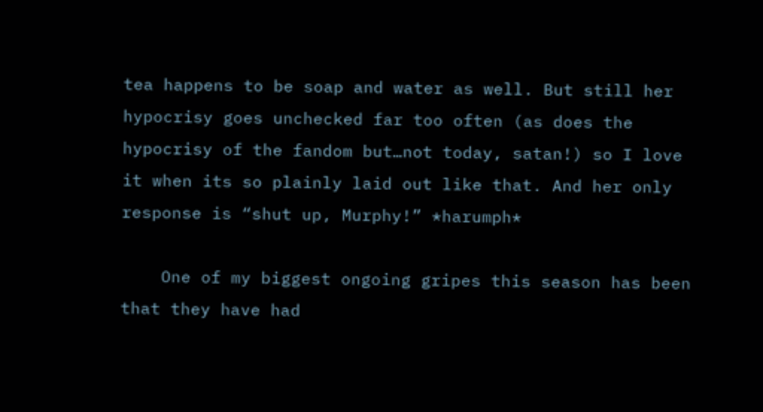tea happens to be soap and water as well. But still her hypocrisy goes unchecked far too often (as does the hypocrisy of the fandom but…not today, satan!) so I love it when its so plainly laid out like that. And her only response is “shut up, Murphy!” *harumph*

    One of my biggest ongoing gripes this season has been that they have had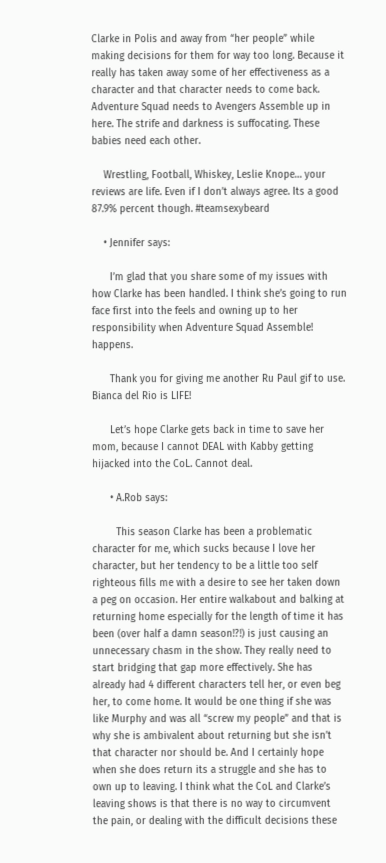Clarke in Polis and away from “her people” while making decisions for them for way too long. Because it really has taken away some of her effectiveness as a character and that character needs to come back. Adventure Squad needs to Avengers Assemble up in here. The strife and darkness is suffocating. These babies need each other.

    Wrestling, Football, Whiskey, Leslie Knope… your reviews are life. Even if I don’t always agree. Its a good 87.9% percent though. #teamsexybeard

    • Jennifer says:

      I’m glad that you share some of my issues with how Clarke has been handled. I think she’s going to run face first into the feels and owning up to her responsibility when Adventure Squad Assemble! happens.

      Thank you for giving me another Ru Paul gif to use. Bianca del Rio is LIFE!

      Let’s hope Clarke gets back in time to save her mom, because I cannot DEAL with Kabby getting hijacked into the CoL. Cannot deal.

      • A.Rob says:

        This season Clarke has been a problematic character for me, which sucks because I love her character, but her tendency to be a little too self righteous fills me with a desire to see her taken down a peg on occasion. Her entire walkabout and balking at returning home especially for the length of time it has been (over half a damn season!?!) is just causing an unnecessary chasm in the show. They really need to start bridging that gap more effectively. She has already had 4 different characters tell her, or even beg her, to come home. It would be one thing if she was like Murphy and was all “screw my people” and that is why she is ambivalent about returning but she isn’t that character nor should be. And I certainly hope when she does return its a struggle and she has to own up to leaving. I think what the CoL and Clarke’s leaving shows is that there is no way to circumvent the pain, or dealing with the difficult decisions these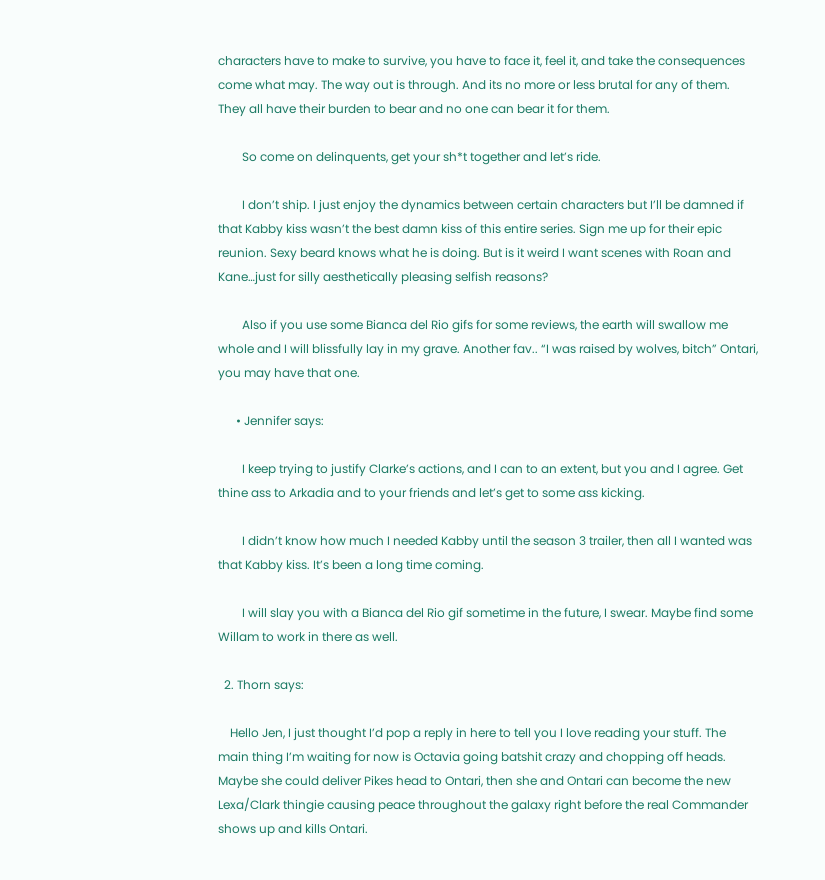characters have to make to survive, you have to face it, feel it, and take the consequences come what may. The way out is through. And its no more or less brutal for any of them. They all have their burden to bear and no one can bear it for them.

        So come on delinquents, get your sh*t together and let’s ride.

        I don’t ship. I just enjoy the dynamics between certain characters but I’ll be damned if that Kabby kiss wasn’t the best damn kiss of this entire series. Sign me up for their epic reunion. Sexy beard knows what he is doing. But is it weird I want scenes with Roan and Kane…just for silly aesthetically pleasing selfish reasons?

        Also if you use some Bianca del Rio gifs for some reviews, the earth will swallow me whole and I will blissfully lay in my grave. Another fav.. “I was raised by wolves, bitch” Ontari, you may have that one.

      • Jennifer says:

        I keep trying to justify Clarke’s actions, and I can to an extent, but you and I agree. Get thine ass to Arkadia and to your friends and let’s get to some ass kicking.

        I didn’t know how much I needed Kabby until the season 3 trailer, then all I wanted was that Kabby kiss. It’s been a long time coming.

        I will slay you with a Bianca del Rio gif sometime in the future, I swear. Maybe find some Willam to work in there as well.

  2. Thorn says:

    Hello Jen, I just thought I’d pop a reply in here to tell you I love reading your stuff. The main thing I’m waiting for now is Octavia going batshit crazy and chopping off heads. Maybe she could deliver Pikes head to Ontari, then she and Ontari can become the new Lexa/Clark thingie causing peace throughout the galaxy right before the real Commander shows up and kills Ontari.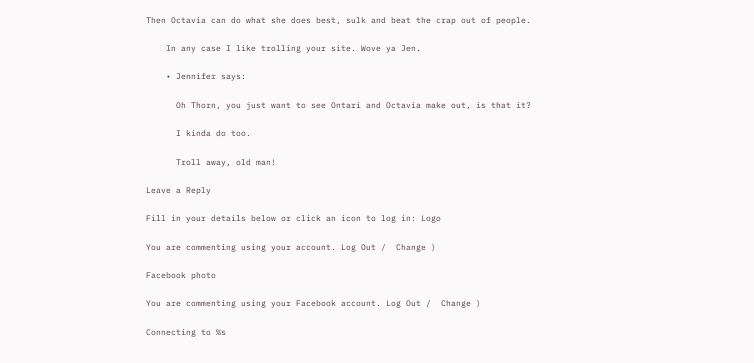Then Octavia can do what she does best, sulk and beat the crap out of people.

    In any case I like trolling your site. Wove ya Jen.

    • Jennifer says:

      Oh Thorn, you just want to see Ontari and Octavia make out, is that it?

      I kinda do too.

      Troll away, old man!

Leave a Reply

Fill in your details below or click an icon to log in: Logo

You are commenting using your account. Log Out /  Change )

Facebook photo

You are commenting using your Facebook account. Log Out /  Change )

Connecting to %s